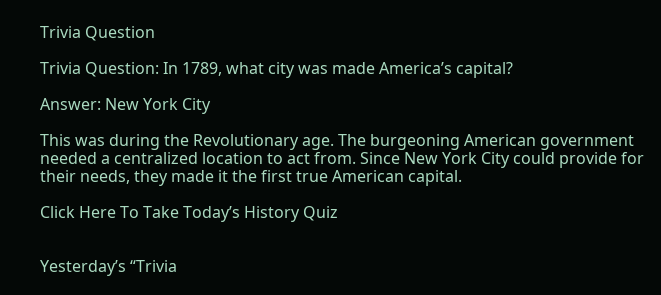Trivia Question

Trivia Question: In 1789, what city was made America’s capital?

Answer: New York City

This was during the Revolutionary age. The burgeoning American government needed a centralized location to act from. Since New York City could provide for their needs, they made it the first true American capital.

Click Here To Take Today’s History Quiz


Yesterday’s “Trivia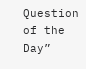Question of the Day”